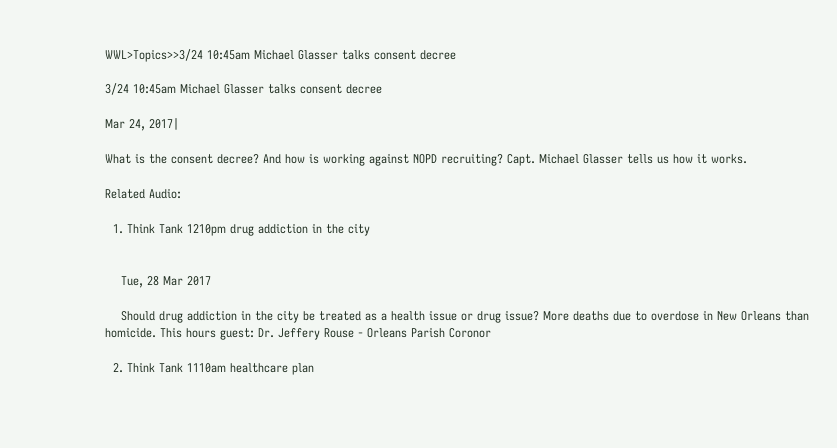WWL>Topics>>3/24 10:45am Michael Glasser talks consent decree

3/24 10:45am Michael Glasser talks consent decree

Mar 24, 2017|

What is the consent decree? And how is working against NOPD recruiting? Capt. Michael Glasser tells us how it works.

Related Audio:

  1. Think Tank 1210pm drug addiction in the city


    Tue, 28 Mar 2017

    Should drug addiction in the city be treated as a health issue or drug issue? More deaths due to overdose in New Orleans than homicide. This hours guest: Dr. Jeffery Rouse - Orleans Parish Coronor

  2. Think Tank 1110am healthcare plan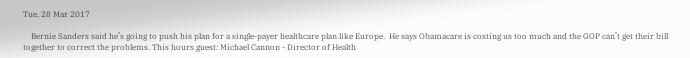Tue, 28 Mar 2017

    Bernie Sanders said he’s going to push his plan for a single-payer healthcare plan like Europe.  He says Obamacare is costing us too much and the GOP can’t get their bill together to correct the problems. This hours guest: Michael Cannon - Director of Health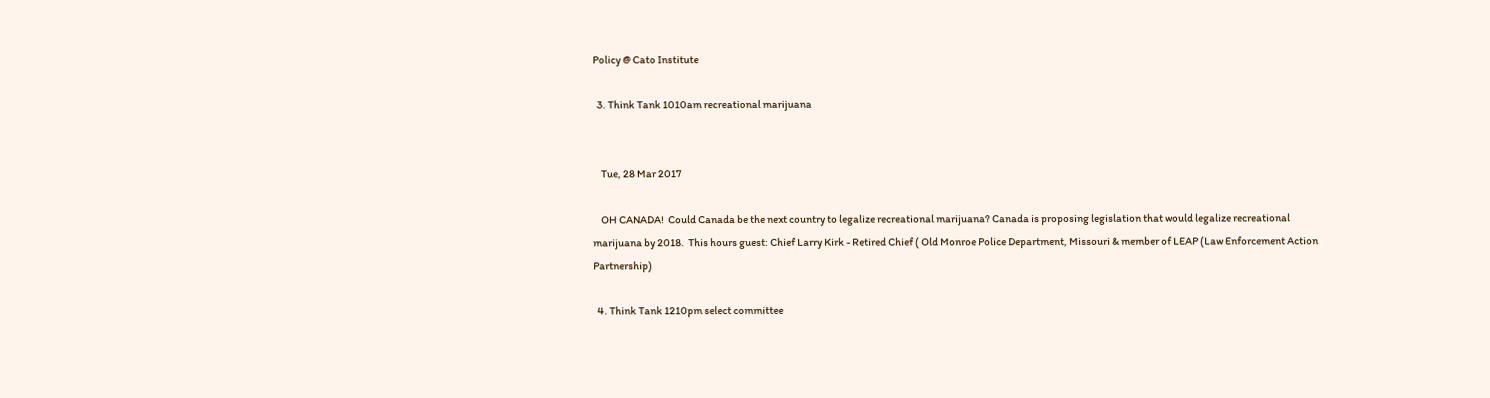Policy @ Cato Institute

  3. Think Tank 1010am recreational marijuana


    Tue, 28 Mar 2017

    OH CANADA!  Could Canada be the next country to legalize recreational marijuana? Canada is proposing legislation that would legalize recreational marijuana by 2018.  This hours guest: Chief Larry Kirk - Retired Chief ( Old Monroe Police Department, Missouri & member of LEAP (Law Enforcement Action Partnership)

  4. Think Tank 1210pm select committee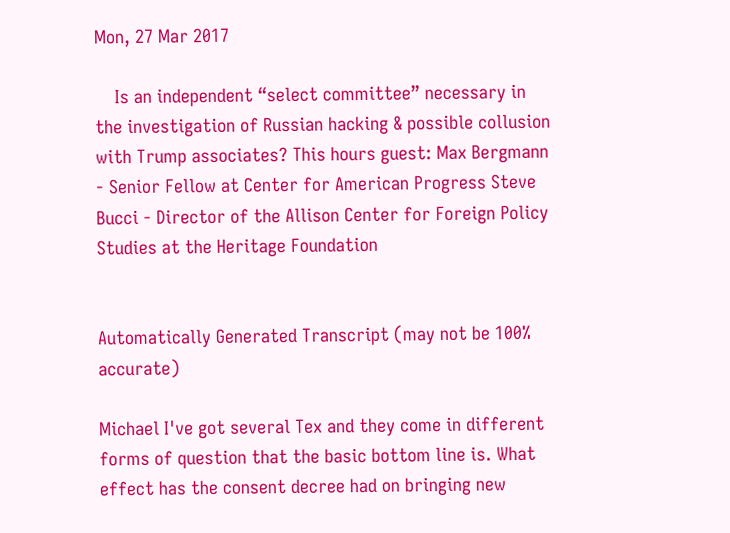Mon, 27 Mar 2017

    Is an independent “select committee” necessary in the investigation of Russian hacking & possible collusion with Trump associates? This hours guest: Max Bergmann - Senior Fellow at Center for American Progress Steve Bucci - Director of the Allison Center for Foreign Policy Studies at the Heritage Foundation


Automatically Generated Transcript (may not be 100% accurate)

Michael I've got several Tex and they come in different forms of question that the basic bottom line is. What effect has the consent decree had on bringing new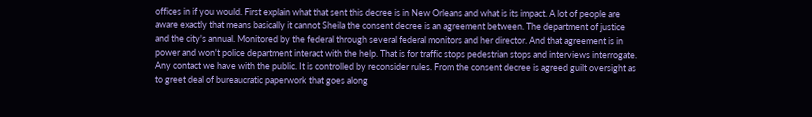offices in if you would. First explain what that sent this decree is in New Orleans and what is its impact. A lot of people are aware exactly that means basically it cannot Sheila the consent decree is an agreement between. The department of justice and the city's annual. Monitored by the federal through several federal monitors and her director. And that agreement is in power and won't police department interact with the help. That is for traffic stops pedestrian stops and interviews interrogate. Any contact we have with the public. It is controlled by reconsider rules. From the consent decree is agreed guilt oversight as to greet deal of bureaucratic paperwork that goes along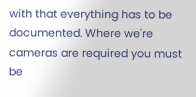with that everything has to be documented. Where we're cameras are required you must be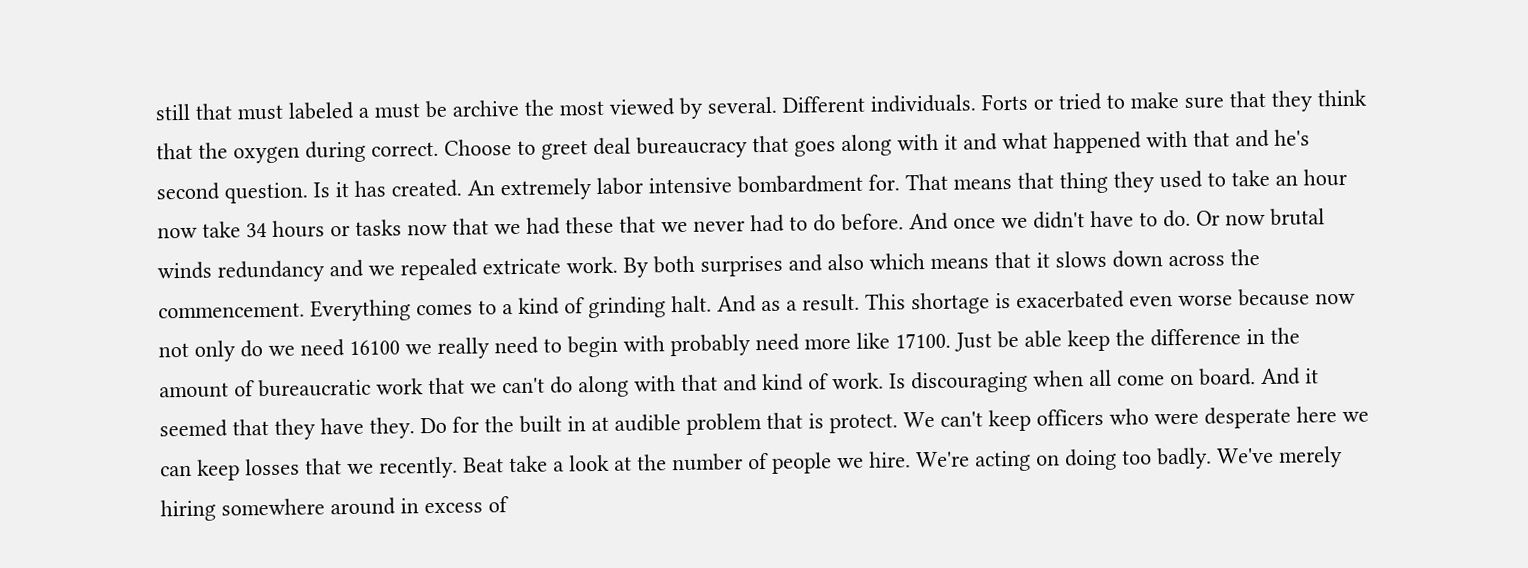still that must labeled a must be archive the most viewed by several. Different individuals. Forts or tried to make sure that they think that the oxygen during correct. Choose to greet deal bureaucracy that goes along with it and what happened with that and he's second question. Is it has created. An extremely labor intensive bombardment for. That means that thing they used to take an hour now take 34 hours or tasks now that we had these that we never had to do before. And once we didn't have to do. Or now brutal winds redundancy and we repealed extricate work. By both surprises and also which means that it slows down across the commencement. Everything comes to a kind of grinding halt. And as a result. This shortage is exacerbated even worse because now not only do we need 16100 we really need to begin with probably need more like 17100. Just be able keep the difference in the amount of bureaucratic work that we can't do along with that and kind of work. Is discouraging when all come on board. And it seemed that they have they. Do for the built in at audible problem that is protect. We can't keep officers who were desperate here we can keep losses that we recently. Beat take a look at the number of people we hire. We're acting on doing too badly. We've merely hiring somewhere around in excess of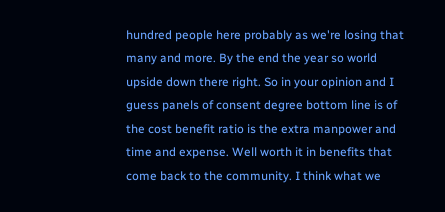hundred people here probably as we're losing that many and more. By the end the year so world upside down there right. So in your opinion and I guess panels of consent degree bottom line is of the cost benefit ratio is the extra manpower and time and expense. Well worth it in benefits that come back to the community. I think what we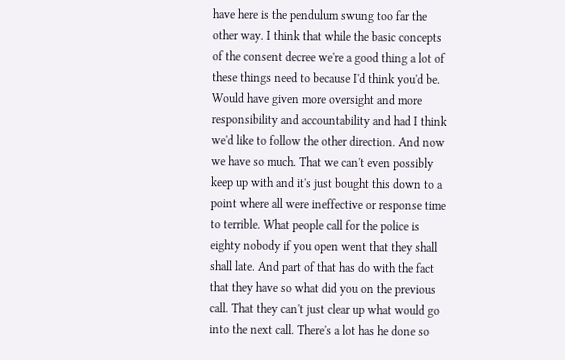have here is the pendulum swung too far the other way. I think that while the basic concepts of the consent decree we're a good thing a lot of these things need to because I'd think you'd be. Would have given more oversight and more responsibility and accountability and had I think we'd like to follow the other direction. And now we have so much. That we can't even possibly keep up with and it's just bought this down to a point where all were ineffective or response time to terrible. What people call for the police is eighty nobody if you open went that they shall shall late. And part of that has do with the fact that they have so what did you on the previous call. That they can't just clear up what would go into the next call. There's a lot has he done so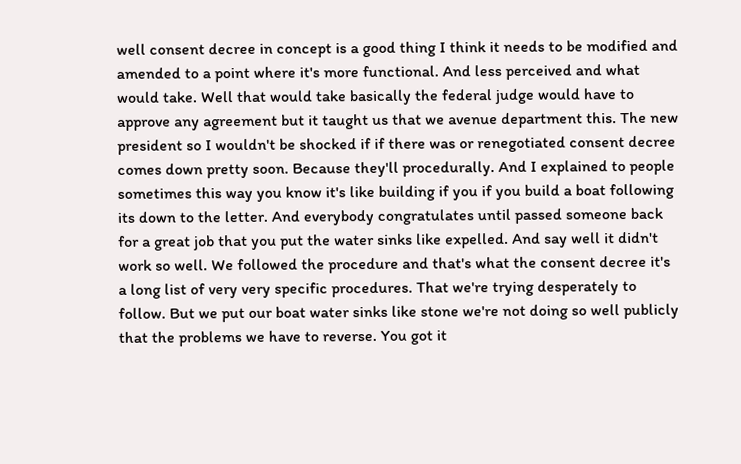well consent decree in concept is a good thing I think it needs to be modified and amended to a point where it's more functional. And less perceived and what would take. Well that would take basically the federal judge would have to approve any agreement but it taught us that we avenue department this. The new president so I wouldn't be shocked if if there was or renegotiated consent decree comes down pretty soon. Because they'll procedurally. And I explained to people sometimes this way you know it's like building if you if you build a boat following its down to the letter. And everybody congratulates until passed someone back for a great job that you put the water sinks like expelled. And say well it didn't work so well. We followed the procedure and that's what the consent decree it's a long list of very very specific procedures. That we're trying desperately to follow. But we put our boat water sinks like stone we're not doing so well publicly that the problems we have to reverse. You got it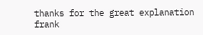thanks for the great explanation frank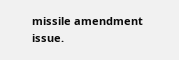missile amendment issue.